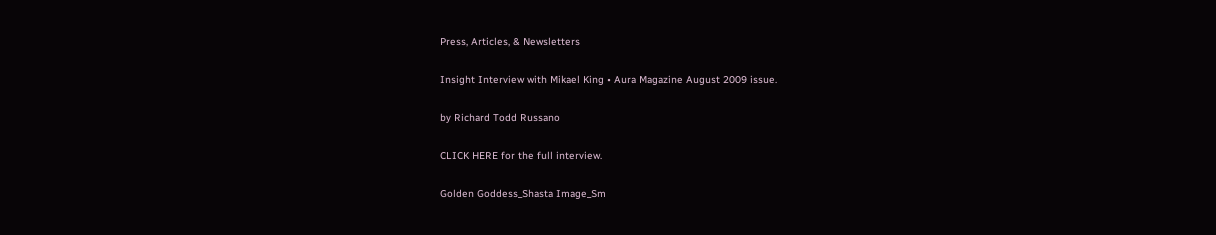Press, Articles, & Newsletters

Insight Interview with Mikael King • Aura Magazine August 2009 issue.

by Richard Todd Russano

CLICK HERE for the full interview.

Golden Goddess_Shasta Image_Sm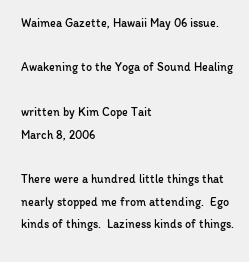Waimea Gazette, Hawaii May 06 issue.

Awakening to the Yoga of Sound Healing

written by Kim Cope Tait
March 8, 2006

There were a hundred little things that nearly stopped me from attending.  Ego kinds of things.  Laziness kinds of things.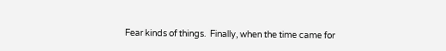Fear kinds of things.  Finally, when the time came for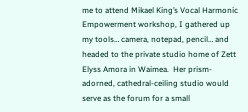me to attend Mikael King’s Vocal Harmonic Empowerment workshop, I gathered up my tools… camera, notepad, pencil… and headed to the private studio home of Zett Elyss Amora in Waimea.  Her prism-adorned, cathedral-ceiling studio would serve as the forum for a small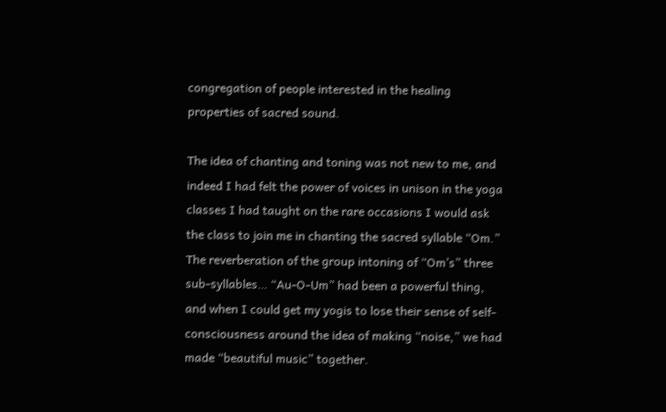congregation of people interested in the healing properties of sacred sound.

The idea of chanting and toning was not new to me, and indeed I had felt the power of voices in unison in the yoga classes I had taught on the rare occasions I would ask the class to join me in chanting the sacred syllable “Om.”  The reverberation of the group intoning of “Om’s” three sub-syllables… “Au-O-Um” had been a powerful thing, and when I could get my yogis to lose their sense of self-consciousness around the idea of making “noise,” we had made “beautiful music” together.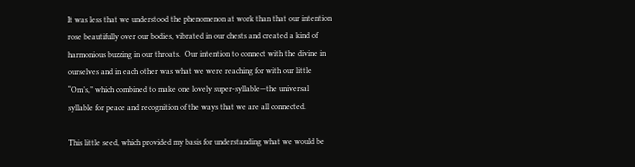It was less that we understood the phenomenon at work than that our intention rose beautifully over our bodies, vibrated in our chests and created a kind of harmonious buzzing in our throats.  Our intention to connect with the divine in ourselves and in each other was what we were reaching for with our little “Om’s,” which combined to make one lovely super-syllable—the universal syllable for peace and recognition of the ways that we are all connected.

This little seed, which provided my basis for understanding what we would be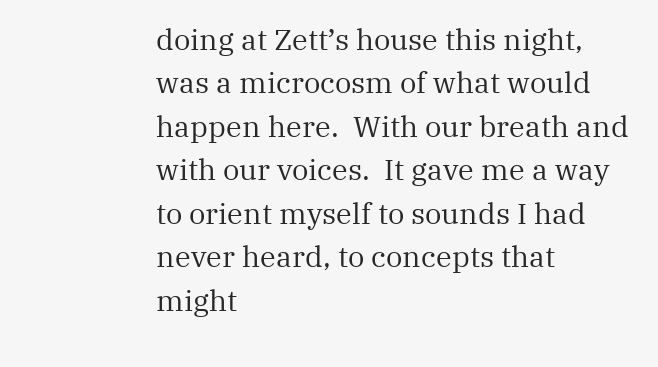doing at Zett’s house this night, was a microcosm of what would happen here.  With our breath and with our voices.  It gave me a way to orient myself to sounds I had never heard, to concepts that might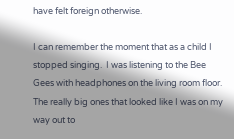have felt foreign otherwise.

I can remember the moment that as a child I stopped singing.  I was listening to the Bee Gees with headphones on the living room floor.  The really big ones that looked like I was on my way out to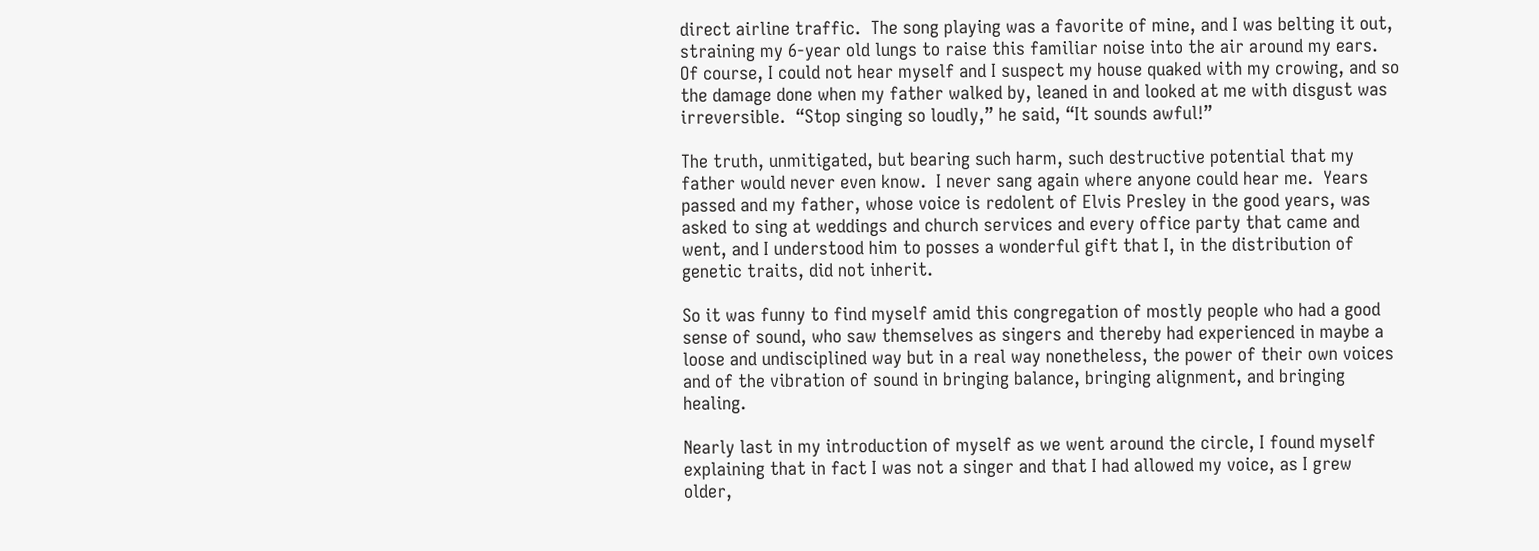direct airline traffic.  The song playing was a favorite of mine, and I was belting it out, straining my 6-year old lungs to raise this familiar noise into the air around my ears.  Of course, I could not hear myself and I suspect my house quaked with my crowing, and so the damage done when my father walked by, leaned in and looked at me with disgust was irreversible.  “Stop singing so loudly,” he said, “It sounds awful!”

The truth, unmitigated, but bearing such harm, such destructive potential that my father would never even know.  I never sang again where anyone could hear me.  Years passed and my father, whose voice is redolent of Elvis Presley in the good years, was asked to sing at weddings and church services and every office party that came and went, and I understood him to posses a wonderful gift that I, in the distribution of genetic traits, did not inherit.

So it was funny to find myself amid this congregation of mostly people who had a good sense of sound, who saw themselves as singers and thereby had experienced in maybe a loose and undisciplined way but in a real way nonetheless, the power of their own voices and of the vibration of sound in bringing balance, bringing alignment, and bringing healing.

Nearly last in my introduction of myself as we went around the circle, I found myself explaining that in fact I was not a singer and that I had allowed my voice, as I grew older,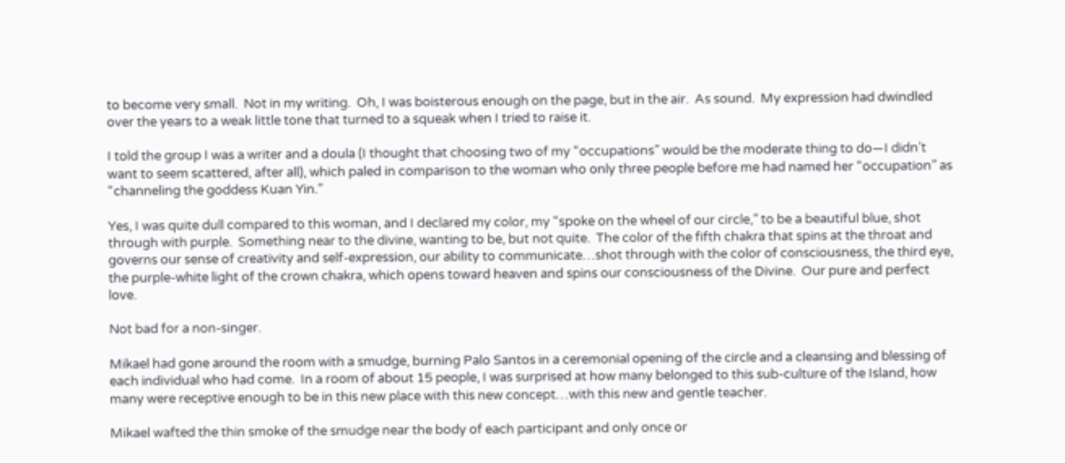to become very small.  Not in my writing.  Oh, I was boisterous enough on the page, but in the air.  As sound.  My expression had dwindled over the years to a weak little tone that turned to a squeak when I tried to raise it.

I told the group I was a writer and a doula (I thought that choosing two of my “occupations” would be the moderate thing to do—I didn’t want to seem scattered, after all), which paled in comparison to the woman who only three people before me had named her “occupation” as “channeling the goddess Kuan Yin.”

Yes, I was quite dull compared to this woman, and I declared my color, my “spoke on the wheel of our circle,” to be a beautiful blue, shot through with purple.  Something near to the divine, wanting to be, but not quite.  The color of the fifth chakra that spins at the throat and governs our sense of creativity and self-expression, our ability to communicate…shot through with the color of consciousness, the third eye, the purple-white light of the crown chakra, which opens toward heaven and spins our consciousness of the Divine.  Our pure and perfect love.

Not bad for a non-singer.

Mikael had gone around the room with a smudge, burning Palo Santos in a ceremonial opening of the circle and a cleansing and blessing of each individual who had come.  In a room of about 15 people, I was surprised at how many belonged to this sub-culture of the Island, how many were receptive enough to be in this new place with this new concept…with this new and gentle teacher.

Mikael wafted the thin smoke of the smudge near the body of each participant and only once or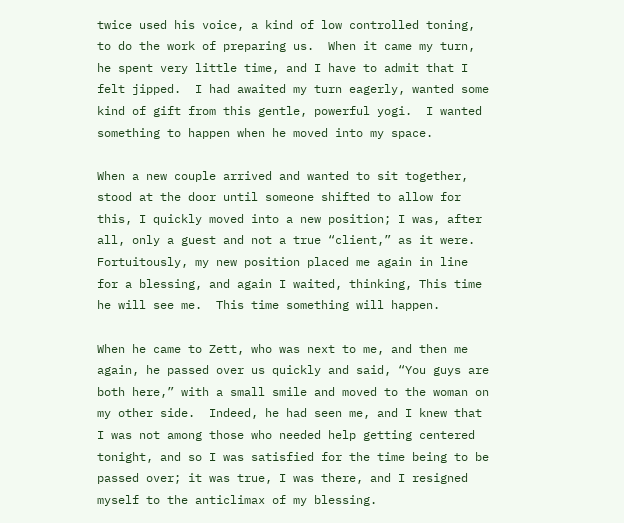twice used his voice, a kind of low controlled toning, to do the work of preparing us.  When it came my turn, he spent very little time, and I have to admit that I felt jipped.  I had awaited my turn eagerly, wanted some kind of gift from this gentle, powerful yogi.  I wanted something to happen when he moved into my space.

When a new couple arrived and wanted to sit together, stood at the door until someone shifted to allow for this, I quickly moved into a new position; I was, after all, only a guest and not a true “client,” as it were.  Fortuitously, my new position placed me again in line for a blessing, and again I waited, thinking, This time he will see me.  This time something will happen.

When he came to Zett, who was next to me, and then me again, he passed over us quickly and said, “You guys are both here,” with a small smile and moved to the woman on my other side.  Indeed, he had seen me, and I knew that I was not among those who needed help getting centered tonight, and so I was satisfied for the time being to be passed over; it was true, I was there, and I resigned myself to the anticlimax of my blessing.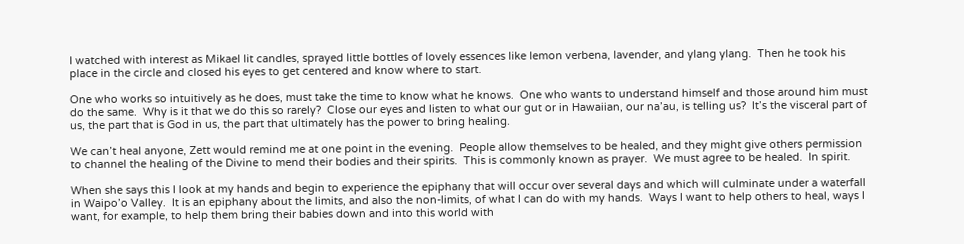I watched with interest as Mikael lit candles, sprayed little bottles of lovely essences like lemon verbena, lavender, and ylang ylang.  Then he took his place in the circle and closed his eyes to get centered and know where to start.

One who works so intuitively as he does, must take the time to know what he knows.  One who wants to understand himself and those around him must do the same.  Why is it that we do this so rarely?  Close our eyes and listen to what our gut or in Hawaiian, our na’au, is telling us?  It’s the visceral part of us, the part that is God in us, the part that ultimately has the power to bring healing.

We can’t heal anyone, Zett would remind me at one point in the evening.  People allow themselves to be healed, and they might give others permission to channel the healing of the Divine to mend their bodies and their spirits.  This is commonly known as prayer.  We must agree to be healed.  In spirit.

When she says this I look at my hands and begin to experience the epiphany that will occur over several days and which will culminate under a waterfall in Waipo’o Valley.  It is an epiphany about the limits, and also the non-limits, of what I can do with my hands.  Ways I want to help others to heal, ways I want, for example, to help them bring their babies down and into this world with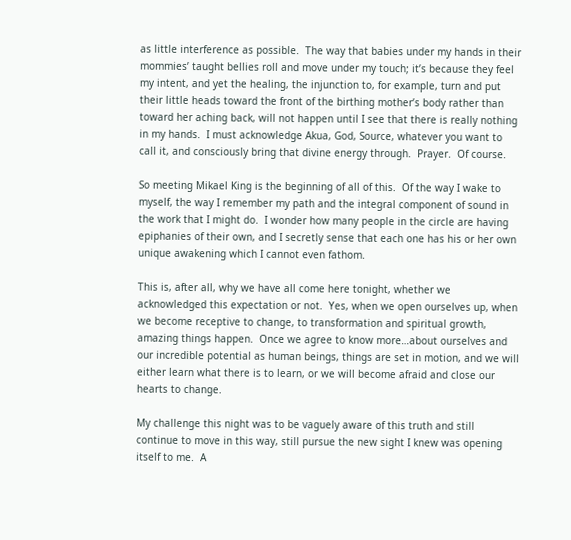as little interference as possible.  The way that babies under my hands in their mommies’ taught bellies roll and move under my touch; it’s because they feel my intent, and yet the healing, the injunction to, for example, turn and put their little heads toward the front of the birthing mother’s body rather than toward her aching back, will not happen until I see that there is really nothing in my hands.  I must acknowledge Akua, God, Source, whatever you want to call it, and consciously bring that divine energy through.  Prayer.  Of course.

So meeting Mikael King is the beginning of all of this.  Of the way I wake to myself, the way I remember my path and the integral component of sound in the work that I might do.  I wonder how many people in the circle are having epiphanies of their own, and I secretly sense that each one has his or her own unique awakening which I cannot even fathom.

This is, after all, why we have all come here tonight, whether we acknowledged this expectation or not.  Yes, when we open ourselves up, when we become receptive to change, to transformation and spiritual growth, amazing things happen.  Once we agree to know more…about ourselves and our incredible potential as human beings, things are set in motion, and we will either learn what there is to learn, or we will become afraid and close our hearts to change.

My challenge this night was to be vaguely aware of this truth and still continue to move in this way, still pursue the new sight I knew was opening itself to me.  A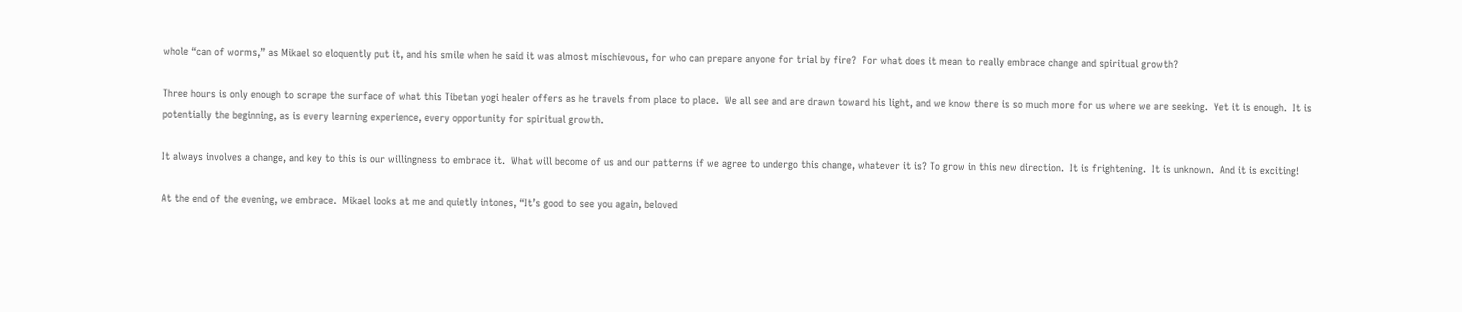whole “can of worms,” as Mikael so eloquently put it, and his smile when he said it was almost mischievous, for who can prepare anyone for trial by fire?  For what does it mean to really embrace change and spiritual growth?

Three hours is only enough to scrape the surface of what this Tibetan yogi healer offers as he travels from place to place.  We all see and are drawn toward his light, and we know there is so much more for us where we are seeking.  Yet it is enough.  It is potentially the beginning, as is every learning experience, every opportunity for spiritual growth.

It always involves a change, and key to this is our willingness to embrace it.  What will become of us and our patterns if we agree to undergo this change, whatever it is? To grow in this new direction.  It is frightening.  It is unknown.  And it is exciting!

At the end of the evening, we embrace.  Mikael looks at me and quietly intones, “It’s good to see you again, beloved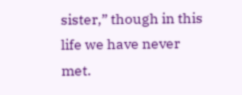sister,” though in this life we have never met.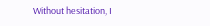Without hesitation, I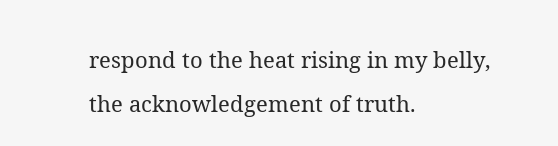respond to the heat rising in my belly, the acknowledgement of truth.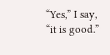“Yes,” I say, “it is good.”